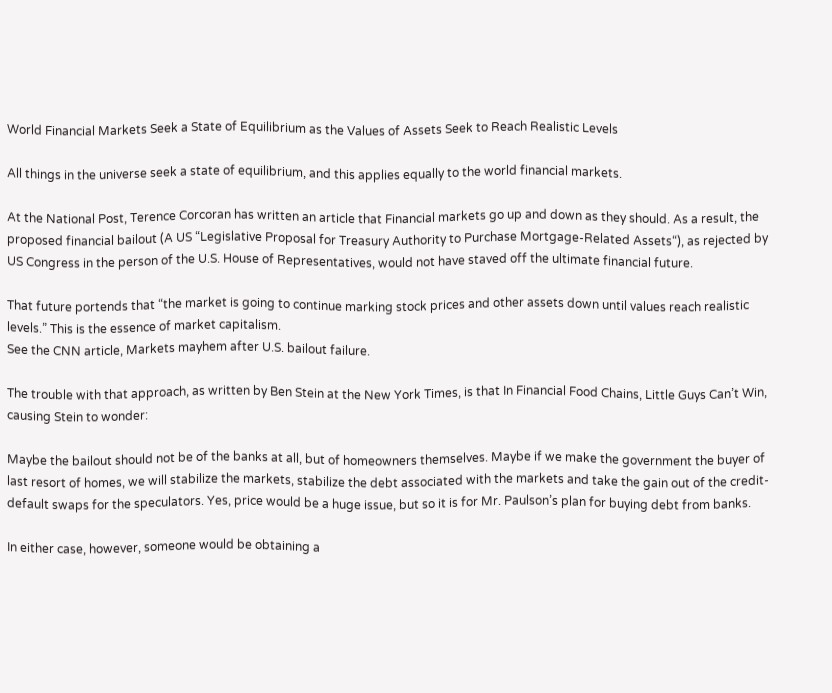World Financial Markets Seek a State of Equilibrium as the Values of Assets Seek to Reach Realistic Levels

All things in the universe seek a state of equilibrium, and this applies equally to the world financial markets.

At the National Post, Terence Corcoran has written an article that Financial markets go up and down as they should. As a result, the proposed financial bailout (A US “Legislative Proposal for Treasury Authority to Purchase Mortgage-Related Assets“), as rejected by US Congress in the person of the U.S. House of Representatives, would not have staved off the ultimate financial future.

That future portends that “the market is going to continue marking stock prices and other assets down until values reach realistic levels.” This is the essence of market capitalism.
See the CNN article, Markets mayhem after U.S. bailout failure.

The trouble with that approach, as written by Ben Stein at the New York Times, is that In Financial Food Chains, Little Guys Can’t Win, causing Stein to wonder:

Maybe the bailout should not be of the banks at all, but of homeowners themselves. Maybe if we make the government the buyer of last resort of homes, we will stabilize the markets, stabilize the debt associated with the markets and take the gain out of the credit-default swaps for the speculators. Yes, price would be a huge issue, but so it is for Mr. Paulson’s plan for buying debt from banks.

In either case, however, someone would be obtaining a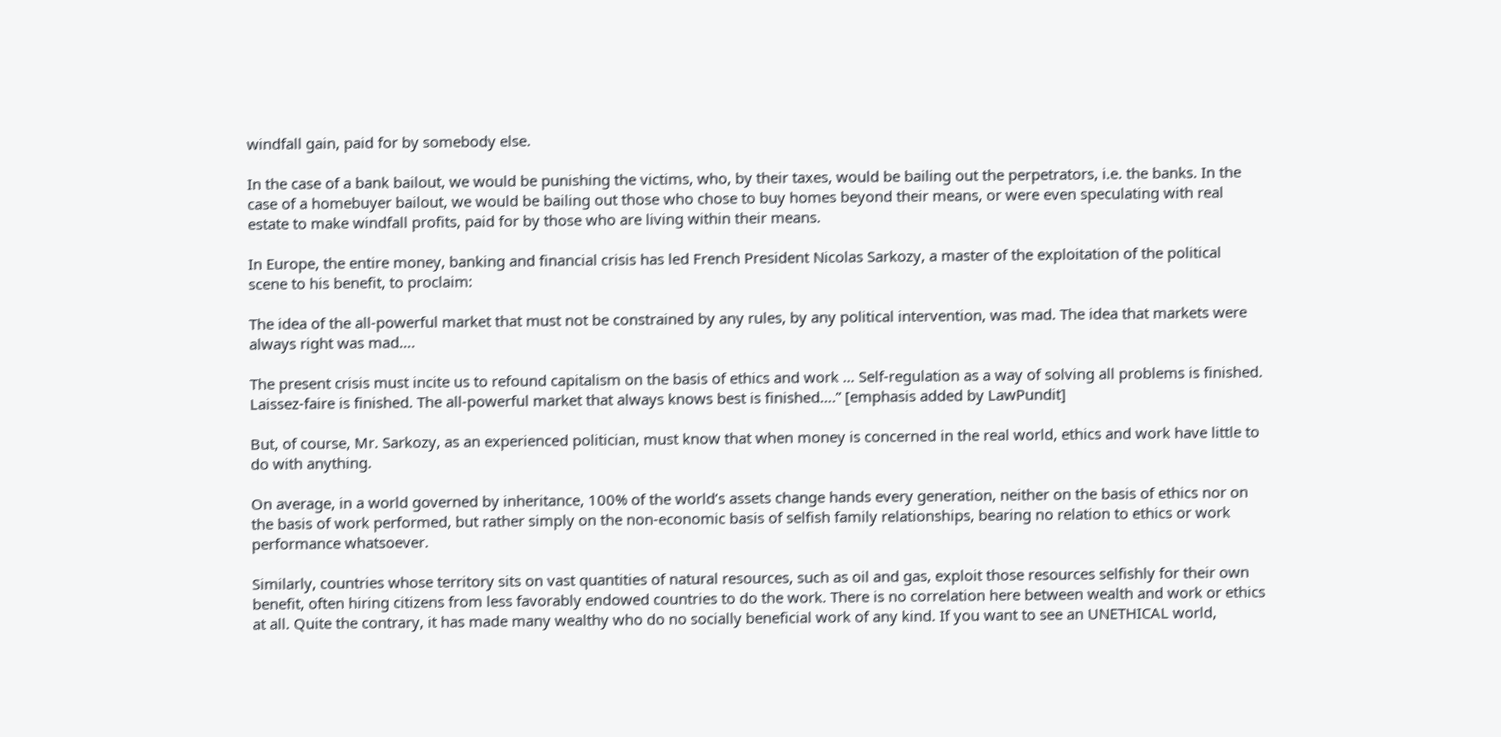windfall gain, paid for by somebody else.

In the case of a bank bailout, we would be punishing the victims, who, by their taxes, would be bailing out the perpetrators, i.e. the banks. In the case of a homebuyer bailout, we would be bailing out those who chose to buy homes beyond their means, or were even speculating with real estate to make windfall profits, paid for by those who are living within their means.

In Europe, the entire money, banking and financial crisis has led French President Nicolas Sarkozy, a master of the exploitation of the political scene to his benefit, to proclaim:

The idea of the all-powerful market that must not be constrained by any rules, by any political intervention, was mad. The idea that markets were always right was mad….

The present crisis must incite us to refound capitalism on the basis of ethics and work … Self-regulation as a way of solving all problems is finished. Laissez-faire is finished. The all-powerful market that always knows best is finished….” [emphasis added by LawPundit]

But, of course, Mr. Sarkozy, as an experienced politician, must know that when money is concerned in the real world, ethics and work have little to do with anything.

On average, in a world governed by inheritance, 100% of the world’s assets change hands every generation, neither on the basis of ethics nor on the basis of work performed, but rather simply on the non-economic basis of selfish family relationships, bearing no relation to ethics or work performance whatsoever.

Similarly, countries whose territory sits on vast quantities of natural resources, such as oil and gas, exploit those resources selfishly for their own benefit, often hiring citizens from less favorably endowed countries to do the work. There is no correlation here between wealth and work or ethics at all. Quite the contrary, it has made many wealthy who do no socially beneficial work of any kind. If you want to see an UNETHICAL world,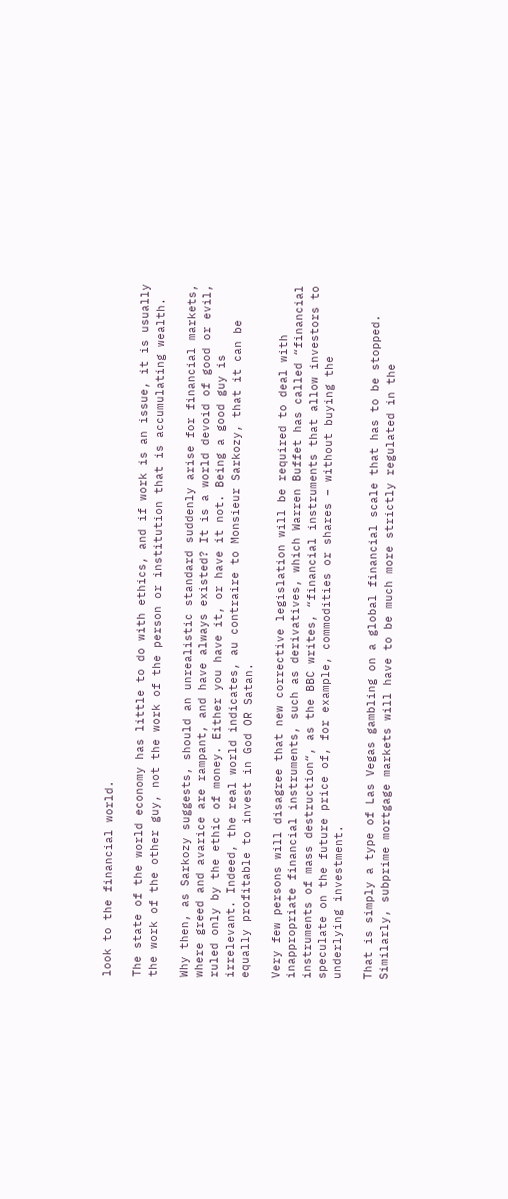look to the financial world.

The state of the world economy has little to do with ethics, and if work is an issue, it is usually the work of the other guy, not the work of the person or institution that is accumulating wealth.

Why then, as Sarkozy suggests, should an unrealistic standard suddenly arise for financial markets, where greed and avarice are rampant, and have always existed? It is a world devoid of good or evil, ruled only by the ethic of money. Either you have it, or have it not. Being a good guy is irrelevant. Indeed, the real world indicates, au contraire to Monsieur Sarkozy, that it can be equally profitable to invest in God OR Satan.

Very few persons will disagree that new corrective legislation will be required to deal with inappropriate financial instruments, such as derivatives, which Warren Buffet has called “financial instruments of mass destruction“, as the BBC writes, “financial instruments that allow investors to speculate on the future price of, for example, commodities or shares – without buying the underlying investment.

That is simply a type of Las Vegas gambling on a global financial scale that has to be stopped. Similarly, subprime mortgage markets will have to be much more strictly regulated in the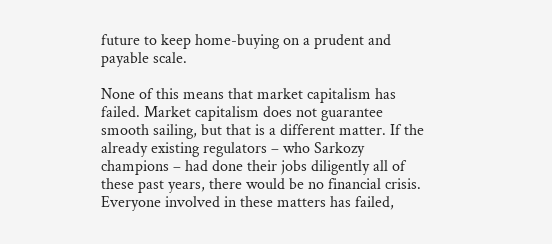future to keep home-buying on a prudent and payable scale.

None of this means that market capitalism has failed. Market capitalism does not guarantee smooth sailing, but that is a different matter. If the already existing regulators – who Sarkozy champions – had done their jobs diligently all of these past years, there would be no financial crisis. Everyone involved in these matters has failed,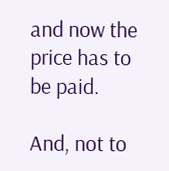and now the price has to be paid.

And, not to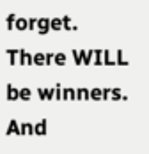forget. There WILL be winners. And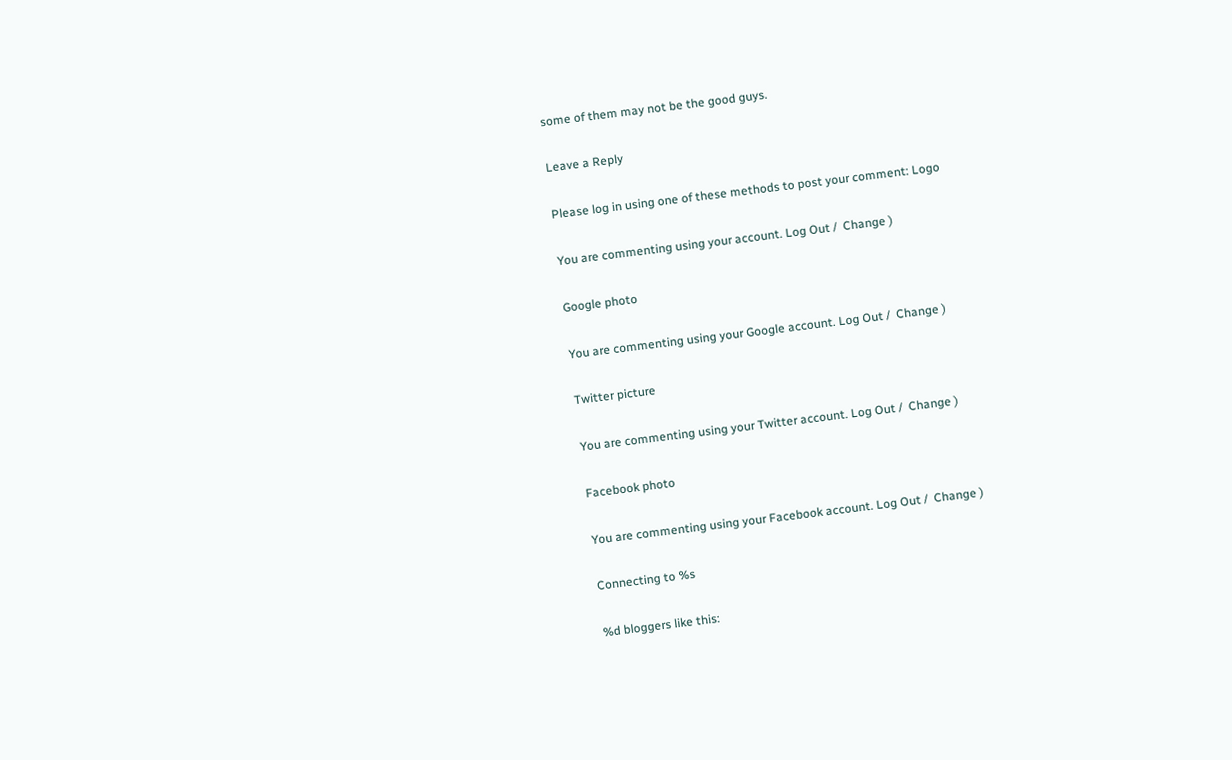some of them may not be the good guys.

Leave a Reply

Please log in using one of these methods to post your comment: Logo

You are commenting using your account. Log Out /  Change )

Google photo

You are commenting using your Google account. Log Out /  Change )

Twitter picture

You are commenting using your Twitter account. Log Out /  Change )

Facebook photo

You are commenting using your Facebook account. Log Out /  Change )

Connecting to %s

%d bloggers like this: